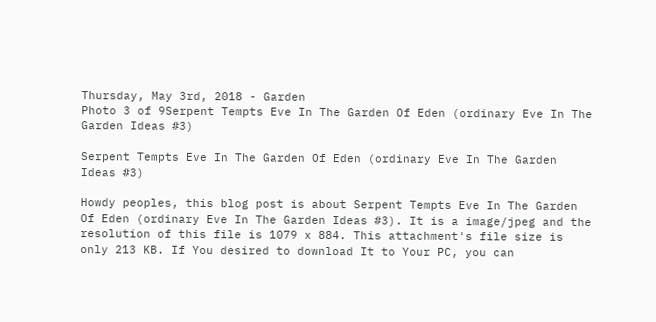Thursday, May 3rd, 2018 - Garden
Photo 3 of 9Serpent Tempts Eve In The Garden Of Eden (ordinary Eve In The Garden Ideas #3)

Serpent Tempts Eve In The Garden Of Eden (ordinary Eve In The Garden Ideas #3)

Howdy peoples, this blog post is about Serpent Tempts Eve In The Garden Of Eden (ordinary Eve In The Garden Ideas #3). It is a image/jpeg and the resolution of this file is 1079 x 884. This attachment's file size is only 213 KB. If You desired to download It to Your PC, you can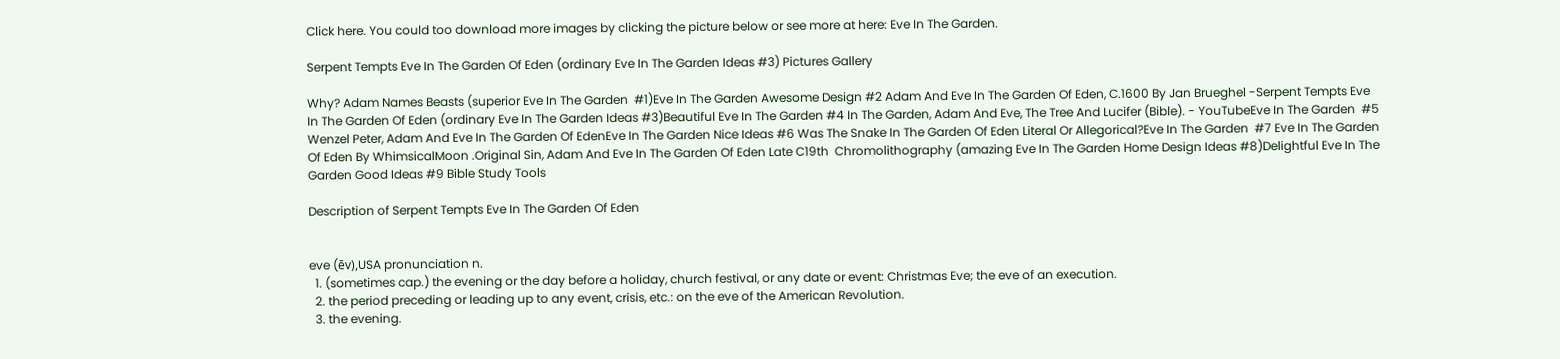Click here. You could too download more images by clicking the picture below or see more at here: Eve In The Garden.

Serpent Tempts Eve In The Garden Of Eden (ordinary Eve In The Garden Ideas #3) Pictures Gallery

Why? Adam Names Beasts (superior Eve In The Garden  #1)Eve In The Garden Awesome Design #2 Adam And Eve In The Garden Of Eden, C.1600 By Jan Brueghel -Serpent Tempts Eve In The Garden Of Eden (ordinary Eve In The Garden Ideas #3)Beautiful Eve In The Garden #4 In The Garden, Adam And Eve, The Tree And Lucifer (Bible). - YouTubeEve In The Garden  #5 Wenzel Peter, Adam And Eve In The Garden Of EdenEve In The Garden Nice Ideas #6 Was The Snake In The Garden Of Eden Literal Or Allegorical?Eve In The Garden  #7 Eve In The Garden Of Eden By WhimsicalMoon .Original Sin, Adam And Eve In The Garden Of Eden Late C19th  Chromolithography (amazing Eve In The Garden Home Design Ideas #8)Delightful Eve In The Garden Good Ideas #9 Bible Study Tools

Description of Serpent Tempts Eve In The Garden Of Eden


eve (ēv),USA pronunciation n.
  1. (sometimes cap.) the evening or the day before a holiday, church festival, or any date or event: Christmas Eve; the eve of an execution.
  2. the period preceding or leading up to any event, crisis, etc.: on the eve of the American Revolution.
  3. the evening.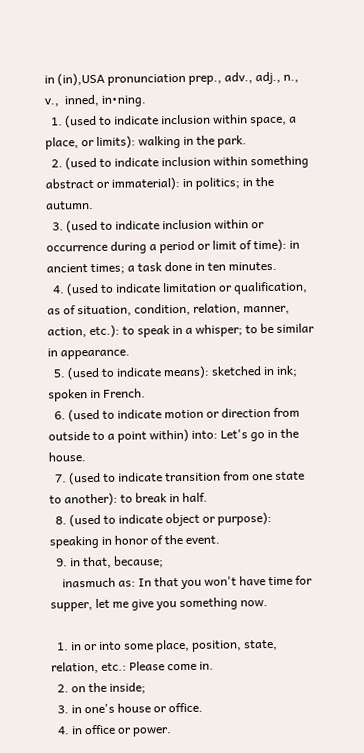in (in),USA pronunciation prep., adv., adj., n., v.,  inned, in•ning.
  1. (used to indicate inclusion within space, a place, or limits): walking in the park.
  2. (used to indicate inclusion within something abstract or immaterial): in politics; in the autumn.
  3. (used to indicate inclusion within or occurrence during a period or limit of time): in ancient times; a task done in ten minutes.
  4. (used to indicate limitation or qualification, as of situation, condition, relation, manner, action, etc.): to speak in a whisper; to be similar in appearance.
  5. (used to indicate means): sketched in ink; spoken in French.
  6. (used to indicate motion or direction from outside to a point within) into: Let's go in the house.
  7. (used to indicate transition from one state to another): to break in half.
  8. (used to indicate object or purpose): speaking in honor of the event.
  9. in that, because;
    inasmuch as: In that you won't have time for supper, let me give you something now.

  1. in or into some place, position, state, relation, etc.: Please come in.
  2. on the inside;
  3. in one's house or office.
  4. in office or power.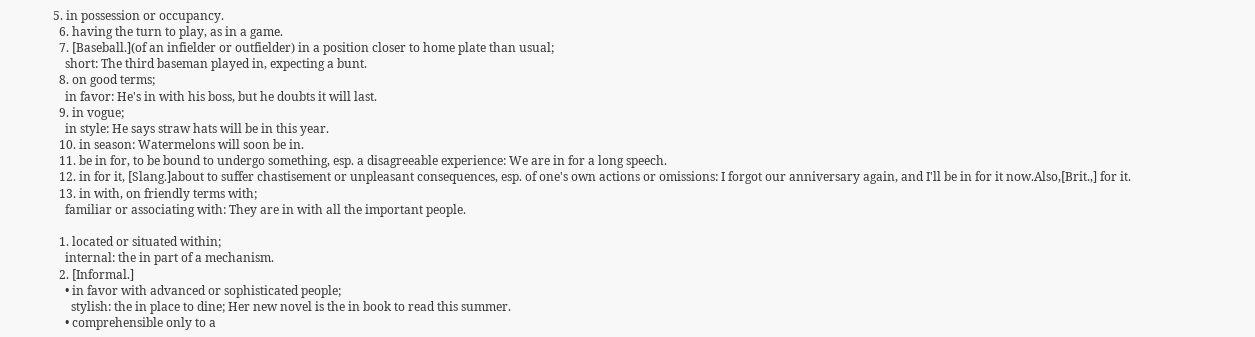5. in possession or occupancy.
  6. having the turn to play, as in a game.
  7. [Baseball.](of an infielder or outfielder) in a position closer to home plate than usual;
    short: The third baseman played in, expecting a bunt.
  8. on good terms;
    in favor: He's in with his boss, but he doubts it will last.
  9. in vogue;
    in style: He says straw hats will be in this year.
  10. in season: Watermelons will soon be in.
  11. be in for, to be bound to undergo something, esp. a disagreeable experience: We are in for a long speech.
  12. in for it, [Slang.]about to suffer chastisement or unpleasant consequences, esp. of one's own actions or omissions: I forgot our anniversary again, and I'll be in for it now.Also,[Brit.,] for it.
  13. in with, on friendly terms with;
    familiar or associating with: They are in with all the important people.

  1. located or situated within;
    internal: the in part of a mechanism.
  2. [Informal.]
    • in favor with advanced or sophisticated people;
      stylish: the in place to dine; Her new novel is the in book to read this summer.
    • comprehensible only to a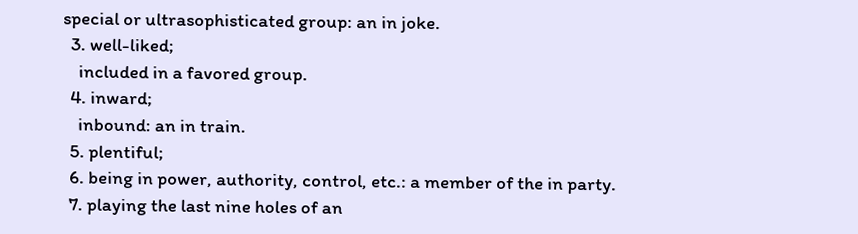special or ultrasophisticated group: an in joke.
  3. well-liked;
    included in a favored group.
  4. inward;
    inbound: an in train.
  5. plentiful;
  6. being in power, authority, control, etc.: a member of the in party.
  7. playing the last nine holes of an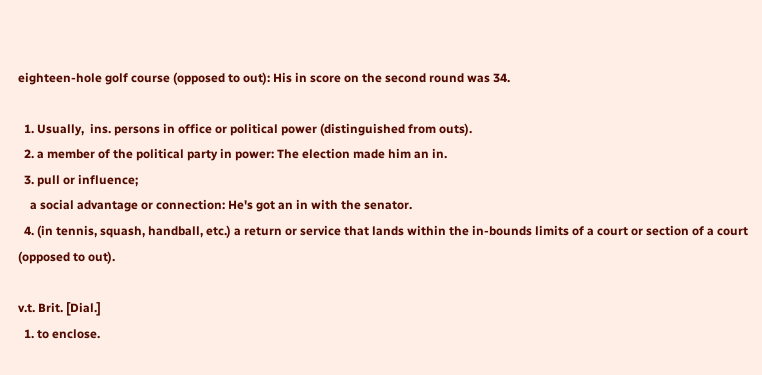eighteen-hole golf course (opposed to out): His in score on the second round was 34.

  1. Usually,  ins. persons in office or political power (distinguished from outs).
  2. a member of the political party in power: The election made him an in.
  3. pull or influence;
    a social advantage or connection: He's got an in with the senator.
  4. (in tennis, squash, handball, etc.) a return or service that lands within the in-bounds limits of a court or section of a court (opposed to out).

v.t. Brit. [Dial.]
  1. to enclose.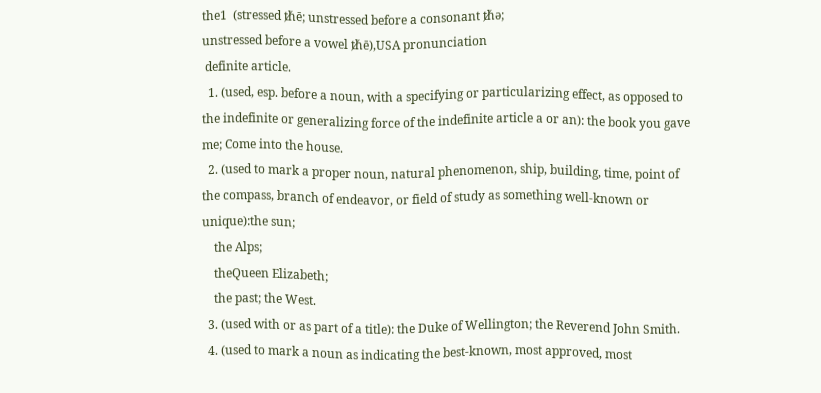the1  (stressed ᵺē; unstressed before a consonant ᵺə;
unstressed before a vowel ᵺē),USA pronunciation
 definite article.
  1. (used, esp. before a noun, with a specifying or particularizing effect, as opposed to the indefinite or generalizing force of the indefinite article a or an): the book you gave me; Come into the house.
  2. (used to mark a proper noun, natural phenomenon, ship, building, time, point of the compass, branch of endeavor, or field of study as something well-known or unique):the sun;
    the Alps;
    theQueen Elizabeth;
    the past; the West.
  3. (used with or as part of a title): the Duke of Wellington; the Reverend John Smith.
  4. (used to mark a noun as indicating the best-known, most approved, most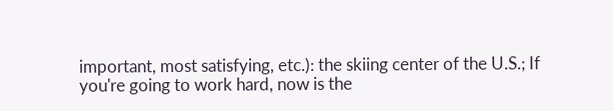important, most satisfying, etc.): the skiing center of the U.S.; If you're going to work hard, now is the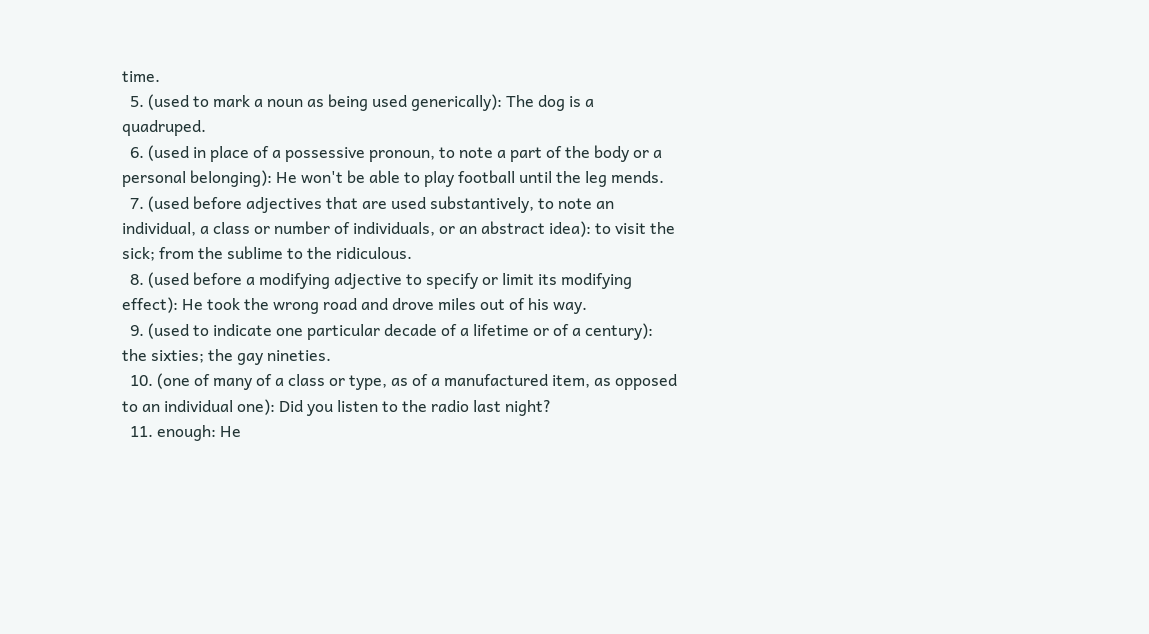time.
  5. (used to mark a noun as being used generically): The dog is a quadruped.
  6. (used in place of a possessive pronoun, to note a part of the body or a personal belonging): He won't be able to play football until the leg mends.
  7. (used before adjectives that are used substantively, to note an individual, a class or number of individuals, or an abstract idea): to visit the sick; from the sublime to the ridiculous.
  8. (used before a modifying adjective to specify or limit its modifying effect): He took the wrong road and drove miles out of his way.
  9. (used to indicate one particular decade of a lifetime or of a century): the sixties; the gay nineties.
  10. (one of many of a class or type, as of a manufactured item, as opposed to an individual one): Did you listen to the radio last night?
  11. enough: He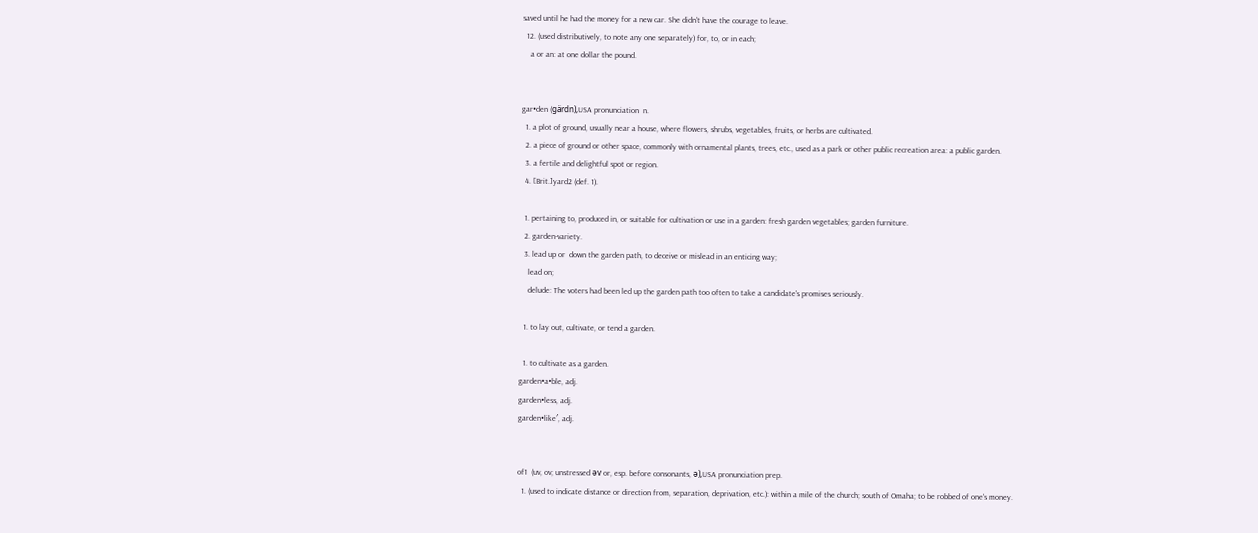saved until he had the money for a new car. She didn't have the courage to leave.
  12. (used distributively, to note any one separately) for, to, or in each;
    a or an: at one dollar the pound.


gar•den (gärdn),USA pronunciation  n.
  1. a plot of ground, usually near a house, where flowers, shrubs, vegetables, fruits, or herbs are cultivated.
  2. a piece of ground or other space, commonly with ornamental plants, trees, etc., used as a park or other public recreation area: a public garden.
  3. a fertile and delightful spot or region.
  4. [Brit.]yard2 (def. 1).

  1. pertaining to, produced in, or suitable for cultivation or use in a garden: fresh garden vegetables; garden furniture.
  2. garden-variety.
  3. lead up or  down the garden path, to deceive or mislead in an enticing way;
    lead on;
    delude: The voters had been led up the garden path too often to take a candidate's promises seriously.

  1. to lay out, cultivate, or tend a garden.

  1. to cultivate as a garden.
garden•a•ble, adj.
garden•less, adj.
garden•like′, adj.


of1  (uv, ov; unstressed əv or, esp. before consonants, ə),USA pronunciation prep.
  1. (used to indicate distance or direction from, separation, deprivation, etc.): within a mile of the church; south of Omaha; to be robbed of one's money.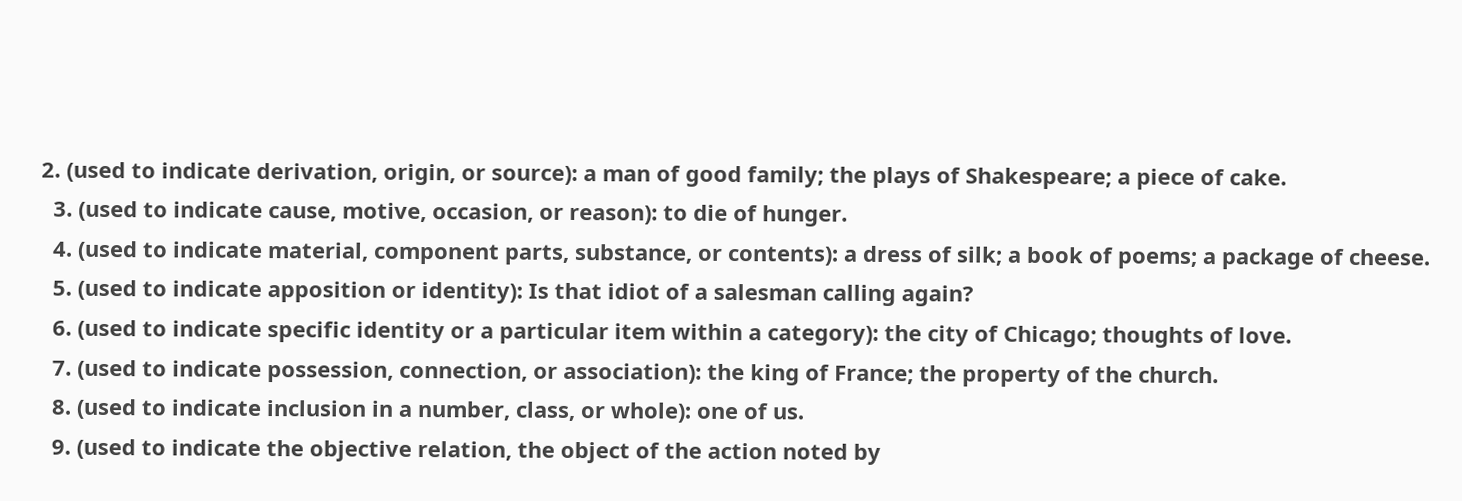2. (used to indicate derivation, origin, or source): a man of good family; the plays of Shakespeare; a piece of cake.
  3. (used to indicate cause, motive, occasion, or reason): to die of hunger.
  4. (used to indicate material, component parts, substance, or contents): a dress of silk; a book of poems; a package of cheese.
  5. (used to indicate apposition or identity): Is that idiot of a salesman calling again?
  6. (used to indicate specific identity or a particular item within a category): the city of Chicago; thoughts of love.
  7. (used to indicate possession, connection, or association): the king of France; the property of the church.
  8. (used to indicate inclusion in a number, class, or whole): one of us.
  9. (used to indicate the objective relation, the object of the action noted by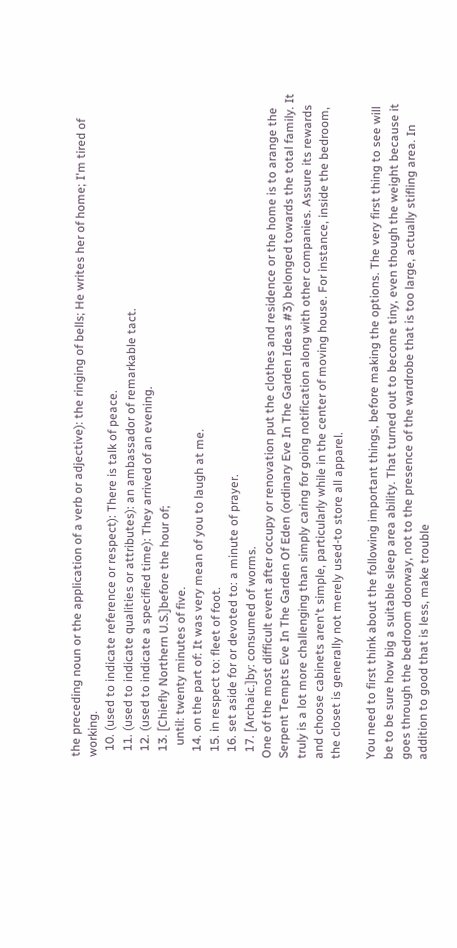the preceding noun or the application of a verb or adjective): the ringing of bells; He writes her of home; I'm tired of working.
  10. (used to indicate reference or respect): There is talk of peace.
  11. (used to indicate qualities or attributes): an ambassador of remarkable tact.
  12. (used to indicate a specified time): They arrived of an evening.
  13. [Chiefly Northern U.S.]before the hour of;
    until: twenty minutes of five.
  14. on the part of: It was very mean of you to laugh at me.
  15. in respect to: fleet of foot.
  16. set aside for or devoted to: a minute of prayer.
  17. [Archaic.]by: consumed of worms.
One of the most difficult event after occupy or renovation put the clothes and residence or the home is to arange the Serpent Tempts Eve In The Garden Of Eden (ordinary Eve In The Garden Ideas #3) belonged towards the total family. It truly is a lot more challenging than simply caring for going notification along with other companies. Assure its rewards and choose cabinets aren't simple, particularly while in the center of moving house. For instance, inside the bedroom, the closet is generally not merely used-to store all apparel.

You need to first think about the following important things, before making the options. The very first thing to see will be to be sure how big a suitable sleep area ability. That turned out to become tiny, even though the weight because it goes through the bedroom doorway, not to the presence of the wardrobe that is too large, actually stifling area. In addition to good that is less, make trouble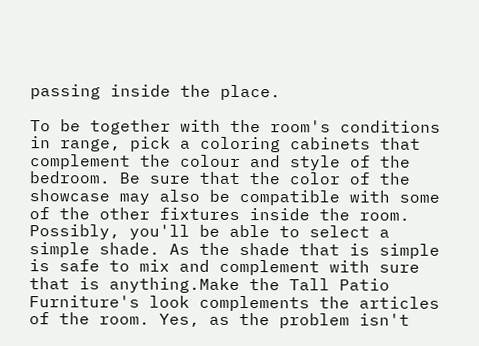passing inside the place.

To be together with the room's conditions in range, pick a coloring cabinets that complement the colour and style of the bedroom. Be sure that the color of the showcase may also be compatible with some of the other fixtures inside the room. Possibly, you'll be able to select a simple shade. As the shade that is simple is safe to mix and complement with sure that is anything.Make the Tall Patio Furniture's look complements the articles of the room. Yes, as the problem isn't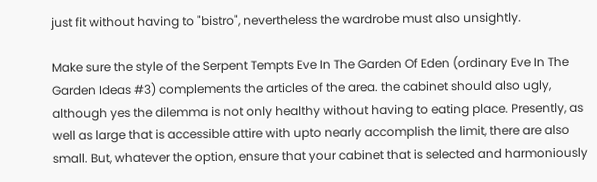just fit without having to "bistro", nevertheless the wardrobe must also unsightly.

Make sure the style of the Serpent Tempts Eve In The Garden Of Eden (ordinary Eve In The Garden Ideas #3) complements the articles of the area. the cabinet should also ugly, although yes the dilemma is not only healthy without having to eating place. Presently, as well as large that is accessible attire with upto nearly accomplish the limit, there are also small. But, whatever the option, ensure that your cabinet that is selected and harmoniously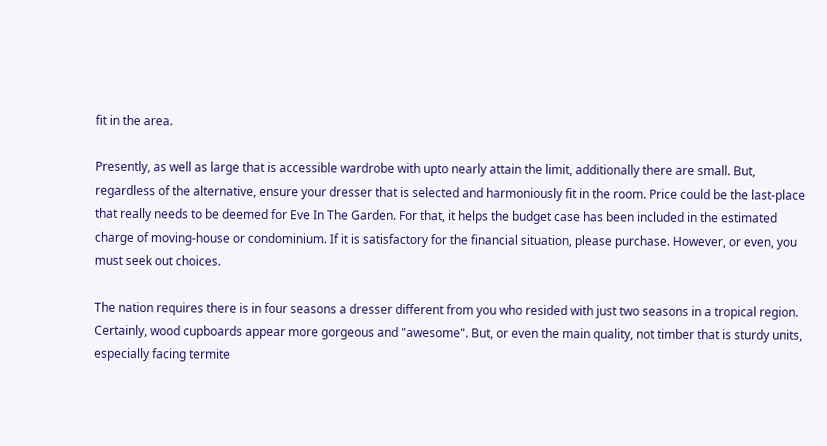fit in the area.

Presently, as well as large that is accessible wardrobe with upto nearly attain the limit, additionally there are small. But, regardless of the alternative, ensure your dresser that is selected and harmoniously fit in the room. Price could be the last-place that really needs to be deemed for Eve In The Garden. For that, it helps the budget case has been included in the estimated charge of moving-house or condominium. If it is satisfactory for the financial situation, please purchase. However, or even, you must seek out choices.

The nation requires there is in four seasons a dresser different from you who resided with just two seasons in a tropical region. Certainly, wood cupboards appear more gorgeous and "awesome". But, or even the main quality, not timber that is sturdy units, especially facing termite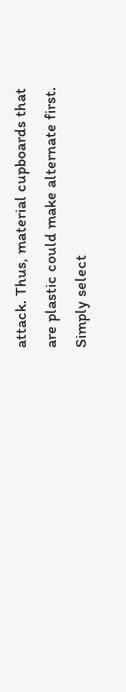attack. Thus, material cupboards that are plastic could make alternate first. Simply select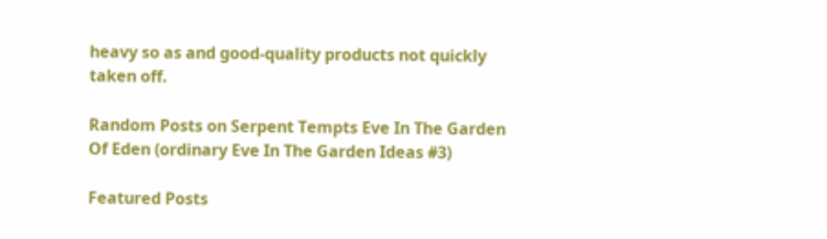heavy so as and good-quality products not quickly taken off.

Random Posts on Serpent Tempts Eve In The Garden Of Eden (ordinary Eve In The Garden Ideas #3)

Featured Posts